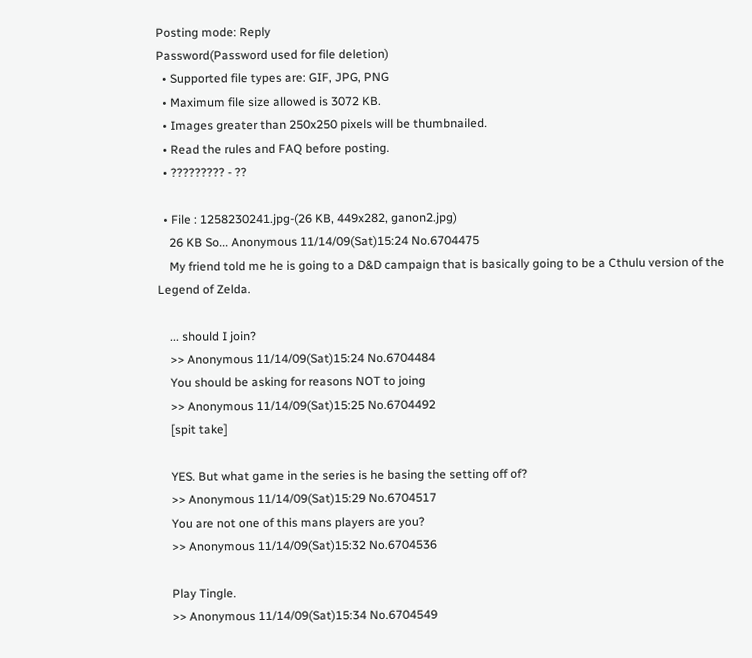Posting mode: Reply
Password(Password used for file deletion)
  • Supported file types are: GIF, JPG, PNG
  • Maximum file size allowed is 3072 KB.
  • Images greater than 250x250 pixels will be thumbnailed.
  • Read the rules and FAQ before posting.
  • ????????? - ??

  • File : 1258230241.jpg-(26 KB, 449x282, ganon2.jpg)
    26 KB So... Anonymous 11/14/09(Sat)15:24 No.6704475
    My friend told me he is going to a D&D campaign that is basically going to be a Cthulu version of the Legend of Zelda.

    ... should I join?
    >> Anonymous 11/14/09(Sat)15:24 No.6704484
    You should be asking for reasons NOT to joing
    >> Anonymous 11/14/09(Sat)15:25 No.6704492
    [spit take]

    YES. But what game in the series is he basing the setting off of?
    >> Anonymous 11/14/09(Sat)15:29 No.6704517
    You are not one of this mans players are you?
    >> Anonymous 11/14/09(Sat)15:32 No.6704536

    Play Tingle.
    >> Anonymous 11/14/09(Sat)15:34 No.6704549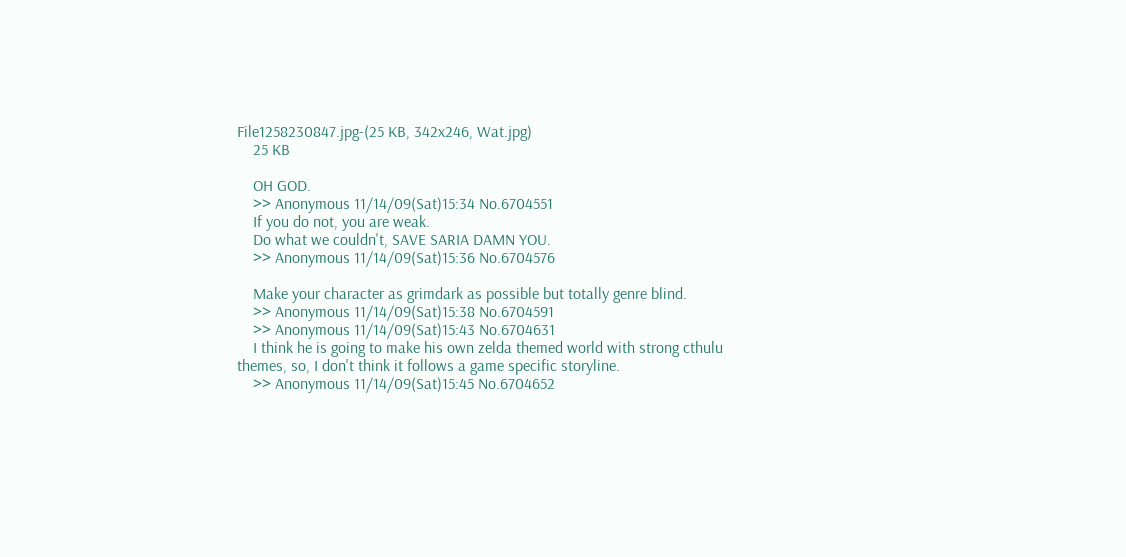File1258230847.jpg-(25 KB, 342x246, Wat.jpg)
    25 KB

    OH GOD.
    >> Anonymous 11/14/09(Sat)15:34 No.6704551
    If you do not, you are weak.
    Do what we couldn't, SAVE SARIA DAMN YOU.
    >> Anonymous 11/14/09(Sat)15:36 No.6704576

    Make your character as grimdark as possible but totally genre blind.
    >> Anonymous 11/14/09(Sat)15:38 No.6704591
    >> Anonymous 11/14/09(Sat)15:43 No.6704631
    I think he is going to make his own zelda themed world with strong cthulu themes, so, I don't think it follows a game specific storyline.
    >> Anonymous 11/14/09(Sat)15:45 No.6704652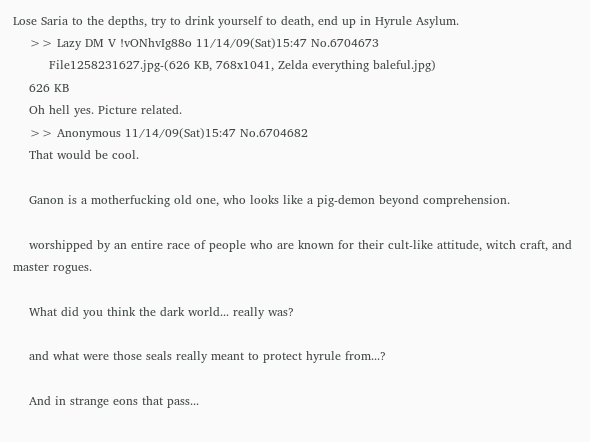Lose Saria to the depths, try to drink yourself to death, end up in Hyrule Asylum.
    >> Lazy DM V !vONhvIg88o 11/14/09(Sat)15:47 No.6704673
         File1258231627.jpg-(626 KB, 768x1041, Zelda everything baleful.jpg)
    626 KB
    Oh hell yes. Picture related.
    >> Anonymous 11/14/09(Sat)15:47 No.6704682
    That would be cool.

    Ganon is a motherfucking old one, who looks like a pig-demon beyond comprehension.

    worshipped by an entire race of people who are known for their cult-like attitude, witch craft, and master rogues.

    What did you think the dark world... really was?

    and what were those seals really meant to protect hyrule from...?

    And in strange eons that pass...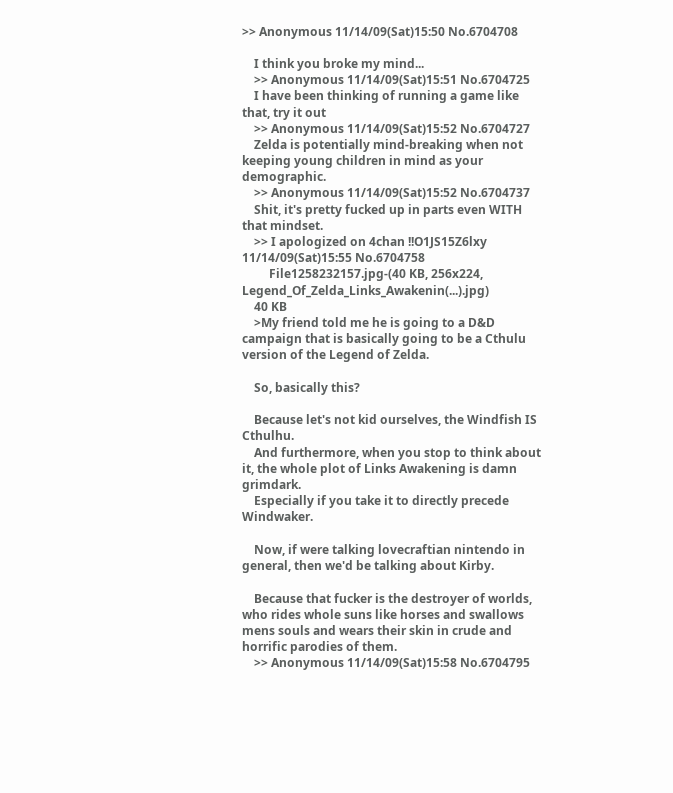>> Anonymous 11/14/09(Sat)15:50 No.6704708

    I think you broke my mind...
    >> Anonymous 11/14/09(Sat)15:51 No.6704725
    I have been thinking of running a game like that, try it out
    >> Anonymous 11/14/09(Sat)15:52 No.6704727
    Zelda is potentially mind-breaking when not keeping young children in mind as your demographic.
    >> Anonymous 11/14/09(Sat)15:52 No.6704737
    Shit, it's pretty fucked up in parts even WITH that mindset.
    >> I apologized on 4chan !!O1JS15Z6lxy 11/14/09(Sat)15:55 No.6704758
         File1258232157.jpg-(40 KB, 256x224, Legend_Of_Zelda_Links_Awakenin(...).jpg)
    40 KB
    >My friend told me he is going to a D&D campaign that is basically going to be a Cthulu version of the Legend of Zelda.

    So, basically this?

    Because let's not kid ourselves, the Windfish IS Cthulhu.
    And furthermore, when you stop to think about it, the whole plot of Links Awakening is damn grimdark.
    Especially if you take it to directly precede Windwaker.

    Now, if were talking lovecraftian nintendo in general, then we'd be talking about Kirby.

    Because that fucker is the destroyer of worlds, who rides whole suns like horses and swallows mens souls and wears their skin in crude and horrific parodies of them.
    >> Anonymous 11/14/09(Sat)15:58 No.6704795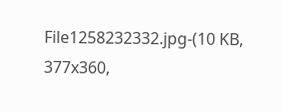File1258232332.jpg-(10 KB, 377x360,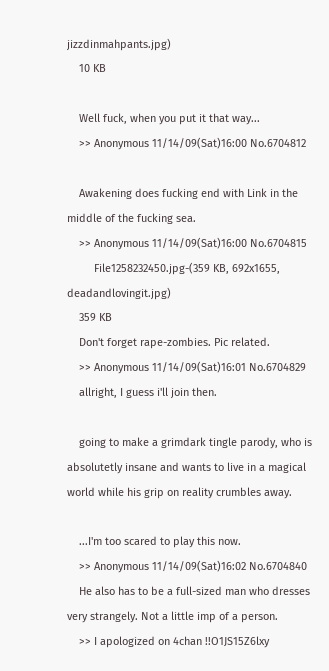jizzdinmahpants.jpg)
    10 KB

    Well fuck, when you put it that way...
    >> Anonymous 11/14/09(Sat)16:00 No.6704812

    Awakening does fucking end with Link in the middle of the fucking sea.
    >> Anonymous 11/14/09(Sat)16:00 No.6704815
         File1258232450.jpg-(359 KB, 692x1655, deadandlovingit.jpg)
    359 KB
    Don't forget rape-zombies. Pic related.
    >> Anonymous 11/14/09(Sat)16:01 No.6704829
    allright, I guess i'll join then.

    going to make a grimdark tingle parody, who is absolutetly insane and wants to live in a magical world while his grip on reality crumbles away.

    ...I'm too scared to play this now.
    >> Anonymous 11/14/09(Sat)16:02 No.6704840
    He also has to be a full-sized man who dresses very strangely. Not a little imp of a person.
    >> I apologized on 4chan !!O1JS15Z6lxy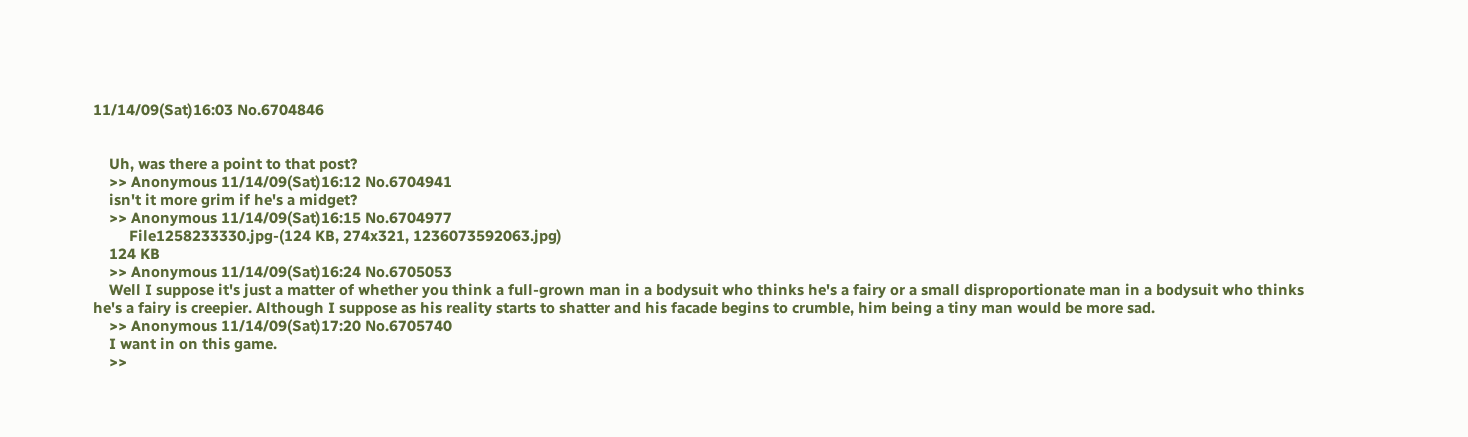11/14/09(Sat)16:03 No.6704846


    Uh, was there a point to that post?
    >> Anonymous 11/14/09(Sat)16:12 No.6704941
    isn't it more grim if he's a midget?
    >> Anonymous 11/14/09(Sat)16:15 No.6704977
         File1258233330.jpg-(124 KB, 274x321, 1236073592063.jpg)
    124 KB
    >> Anonymous 11/14/09(Sat)16:24 No.6705053
    Well I suppose it's just a matter of whether you think a full-grown man in a bodysuit who thinks he's a fairy or a small disproportionate man in a bodysuit who thinks he's a fairy is creepier. Although I suppose as his reality starts to shatter and his facade begins to crumble, him being a tiny man would be more sad.
    >> Anonymous 11/14/09(Sat)17:20 No.6705740
    I want in on this game.
    >>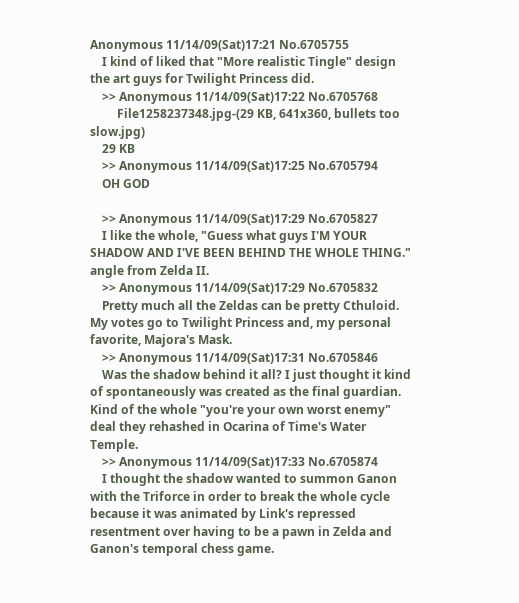Anonymous 11/14/09(Sat)17:21 No.6705755
    I kind of liked that "More realistic Tingle" design the art guys for Twilight Princess did.
    >> Anonymous 11/14/09(Sat)17:22 No.6705768
         File1258237348.jpg-(29 KB, 641x360, bullets too slow.jpg)
    29 KB
    >> Anonymous 11/14/09(Sat)17:25 No.6705794
    OH GOD

    >> Anonymous 11/14/09(Sat)17:29 No.6705827
    I like the whole, "Guess what guys I'M YOUR SHADOW AND I'VE BEEN BEHIND THE WHOLE THING." angle from Zelda II.
    >> Anonymous 11/14/09(Sat)17:29 No.6705832
    Pretty much all the Zeldas can be pretty Cthuloid. My votes go to Twilight Princess and, my personal favorite, Majora's Mask.
    >> Anonymous 11/14/09(Sat)17:31 No.6705846
    Was the shadow behind it all? I just thought it kind of spontaneously was created as the final guardian. Kind of the whole "you're your own worst enemy" deal they rehashed in Ocarina of Time's Water Temple.
    >> Anonymous 11/14/09(Sat)17:33 No.6705874
    I thought the shadow wanted to summon Ganon with the Triforce in order to break the whole cycle because it was animated by Link's repressed resentment over having to be a pawn in Zelda and Ganon's temporal chess game.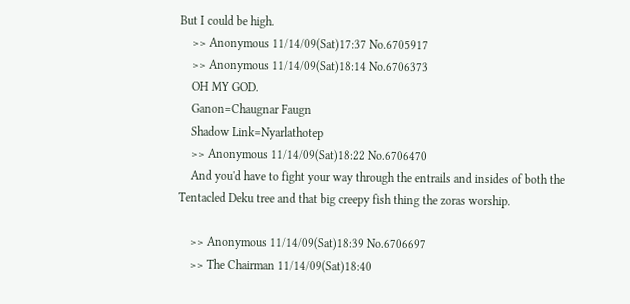But I could be high.
    >> Anonymous 11/14/09(Sat)17:37 No.6705917
    >> Anonymous 11/14/09(Sat)18:14 No.6706373
    OH MY GOD.
    Ganon=Chaugnar Faugn
    Shadow Link=Nyarlathotep
    >> Anonymous 11/14/09(Sat)18:22 No.6706470
    And you'd have to fight your way through the entrails and insides of both the Tentacled Deku tree and that big creepy fish thing the zoras worship.

    >> Anonymous 11/14/09(Sat)18:39 No.6706697
    >> The Chairman 11/14/09(Sat)18:40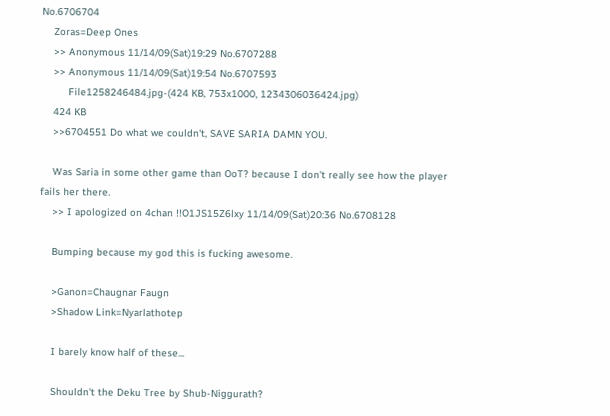No.6706704
    Zoras=Deep Ones
    >> Anonymous 11/14/09(Sat)19:29 No.6707288
    >> Anonymous 11/14/09(Sat)19:54 No.6707593
         File1258246484.jpg-(424 KB, 753x1000, 1234306036424.jpg)
    424 KB
    >>6704551 Do what we couldn't, SAVE SARIA DAMN YOU.

    Was Saria in some other game than OoT? because I don't really see how the player fails her there.
    >> I apologized on 4chan !!O1JS15Z6lxy 11/14/09(Sat)20:36 No.6708128

    Bumping because my god this is fucking awesome.

    >Ganon=Chaugnar Faugn
    >Shadow Link=Nyarlathotep

    I barely know half of these...

    Shouldn't the Deku Tree by Shub-Niggurath?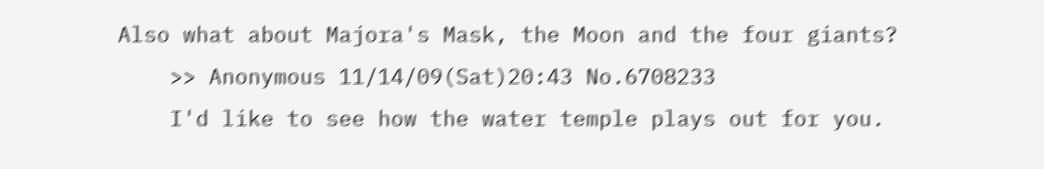Also what about Majora's Mask, the Moon and the four giants?
    >> Anonymous 11/14/09(Sat)20:43 No.6708233
    I'd like to see how the water temple plays out for you.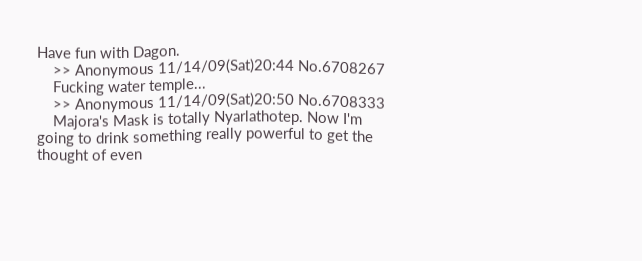Have fun with Dagon.
    >> Anonymous 11/14/09(Sat)20:44 No.6708267
    Fucking water temple...
    >> Anonymous 11/14/09(Sat)20:50 No.6708333
    Majora's Mask is totally Nyarlathotep. Now I'm going to drink something really powerful to get the thought of even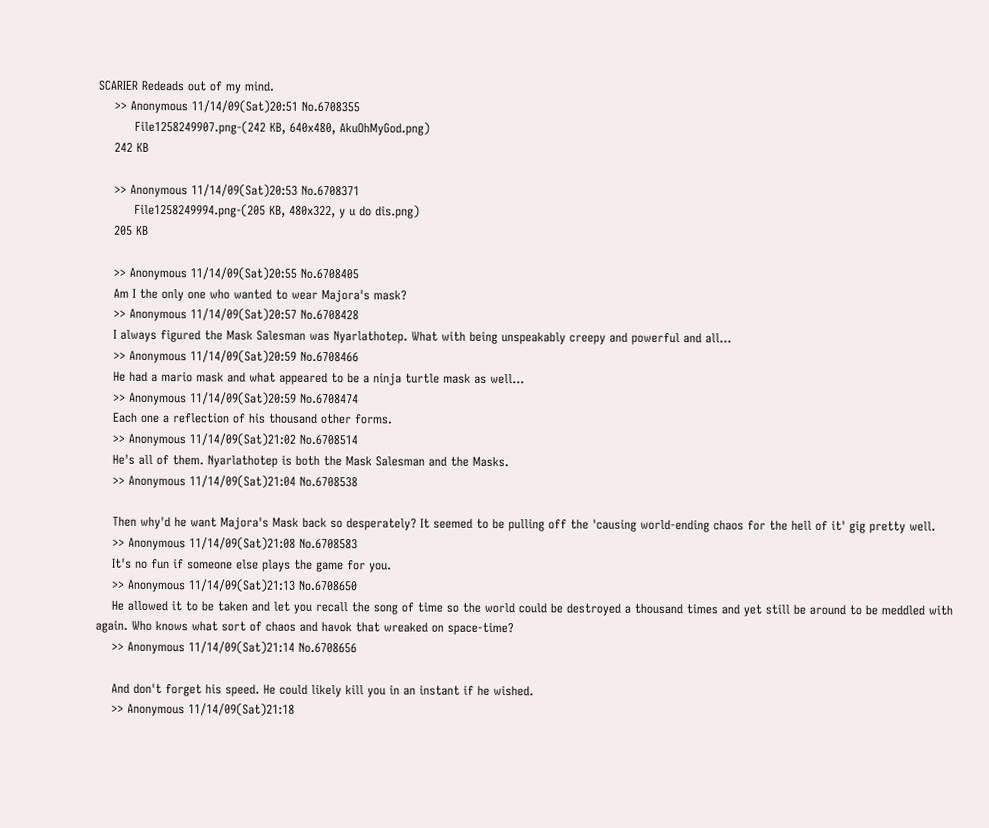SCARIER Redeads out of my mind.
    >> Anonymous 11/14/09(Sat)20:51 No.6708355
         File1258249907.png-(242 KB, 640x480, AkuOhMyGod.png)
    242 KB

    >> Anonymous 11/14/09(Sat)20:53 No.6708371
         File1258249994.png-(205 KB, 480x322, y u do dis.png)
    205 KB

    >> Anonymous 11/14/09(Sat)20:55 No.6708405
    Am I the only one who wanted to wear Majora's mask?
    >> Anonymous 11/14/09(Sat)20:57 No.6708428
    I always figured the Mask Salesman was Nyarlathotep. What with being unspeakably creepy and powerful and all...
    >> Anonymous 11/14/09(Sat)20:59 No.6708466
    He had a mario mask and what appeared to be a ninja turtle mask as well...
    >> Anonymous 11/14/09(Sat)20:59 No.6708474
    Each one a reflection of his thousand other forms.
    >> Anonymous 11/14/09(Sat)21:02 No.6708514
    He's all of them. Nyarlathotep is both the Mask Salesman and the Masks.
    >> Anonymous 11/14/09(Sat)21:04 No.6708538

    Then why'd he want Majora's Mask back so desperately? It seemed to be pulling off the 'causing world-ending chaos for the hell of it' gig pretty well.
    >> Anonymous 11/14/09(Sat)21:08 No.6708583
    It's no fun if someone else plays the game for you.
    >> Anonymous 11/14/09(Sat)21:13 No.6708650
    He allowed it to be taken and let you recall the song of time so the world could be destroyed a thousand times and yet still be around to be meddled with again. Who knows what sort of chaos and havok that wreaked on space-time?
    >> Anonymous 11/14/09(Sat)21:14 No.6708656

    And don't forget his speed. He could likely kill you in an instant if he wished.
    >> Anonymous 11/14/09(Sat)21:18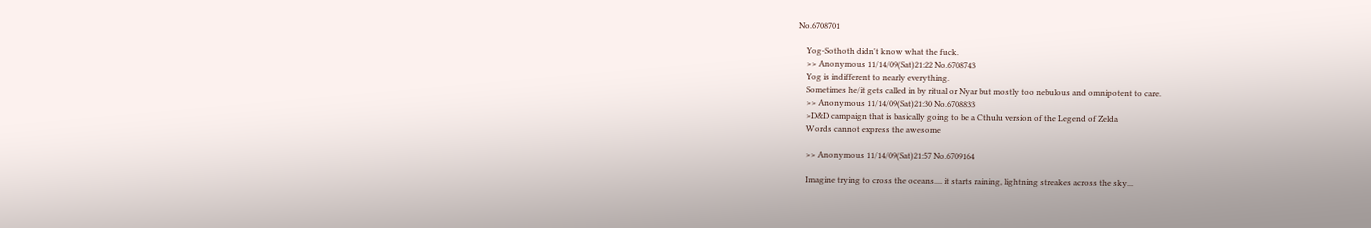No.6708701

    Yog-Sothoth didn't know what the fuck.
    >> Anonymous 11/14/09(Sat)21:22 No.6708743
    Yog is indifferent to nearly everything.
    Sometimes he/it gets called in by ritual or Nyar but mostly too nebulous and omnipotent to care.
    >> Anonymous 11/14/09(Sat)21:30 No.6708833
    >D&D campaign that is basically going to be a Cthulu version of the Legend of Zelda
    Words cannot express the awesome

    >> Anonymous 11/14/09(Sat)21:57 No.6709164

    Imagine trying to cross the oceans.... it starts raining, lightning streakes across the sky...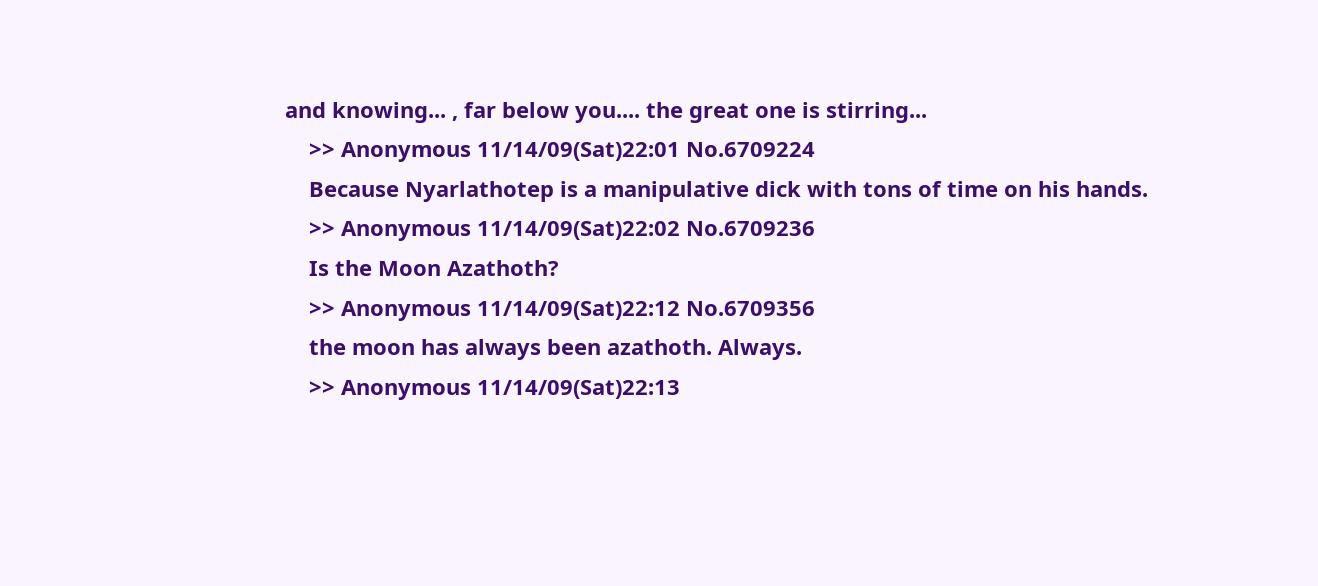and knowing... , far below you.... the great one is stirring...
    >> Anonymous 11/14/09(Sat)22:01 No.6709224
    Because Nyarlathotep is a manipulative dick with tons of time on his hands.
    >> Anonymous 11/14/09(Sat)22:02 No.6709236
    Is the Moon Azathoth?
    >> Anonymous 11/14/09(Sat)22:12 No.6709356
    the moon has always been azathoth. Always.
    >> Anonymous 11/14/09(Sat)22:13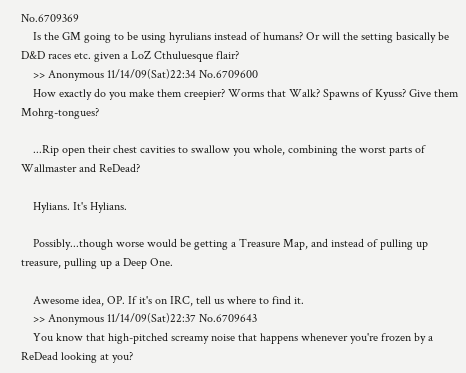No.6709369
    Is the GM going to be using hyrulians instead of humans? Or will the setting basically be D&D races etc. given a LoZ Cthuluesque flair?
    >> Anonymous 11/14/09(Sat)22:34 No.6709600
    How exactly do you make them creepier? Worms that Walk? Spawns of Kyuss? Give them Mohrg-tongues?

    ...Rip open their chest cavities to swallow you whole, combining the worst parts of Wallmaster and ReDead?

    Hylians. It's Hylians.

    Possibly...though worse would be getting a Treasure Map, and instead of pulling up treasure, pulling up a Deep One.

    Awesome idea, OP. If it's on IRC, tell us where to find it.
    >> Anonymous 11/14/09(Sat)22:37 No.6709643
    You know that high-pitched screamy noise that happens whenever you're frozen by a ReDead looking at you?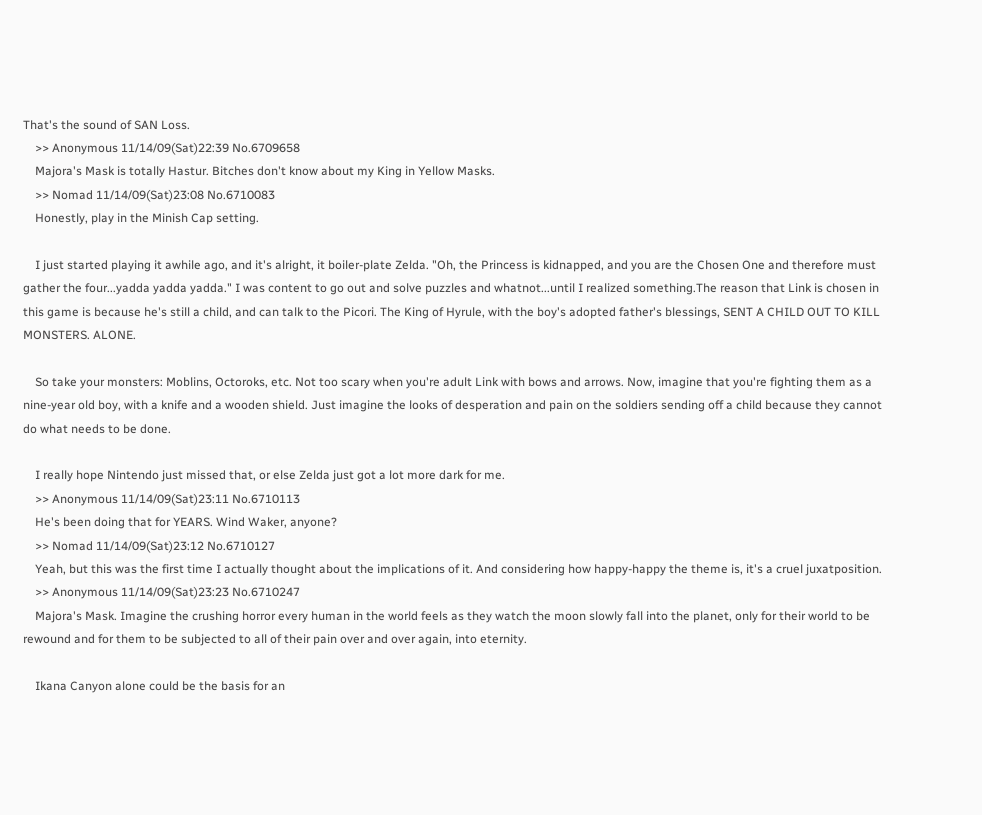That's the sound of SAN Loss.
    >> Anonymous 11/14/09(Sat)22:39 No.6709658
    Majora's Mask is totally Hastur. Bitches don't know about my King in Yellow Masks.
    >> Nomad 11/14/09(Sat)23:08 No.6710083
    Honestly, play in the Minish Cap setting.

    I just started playing it awhile ago, and it's alright, it boiler-plate Zelda. "Oh, the Princess is kidnapped, and you are the Chosen One and therefore must gather the four...yadda yadda yadda." I was content to go out and solve puzzles and whatnot...until I realized something.The reason that Link is chosen in this game is because he's still a child, and can talk to the Picori. The King of Hyrule, with the boy's adopted father's blessings, SENT A CHILD OUT TO KILL MONSTERS. ALONE.

    So take your monsters: Moblins, Octoroks, etc. Not too scary when you're adult Link with bows and arrows. Now, imagine that you're fighting them as a nine-year old boy, with a knife and a wooden shield. Just imagine the looks of desperation and pain on the soldiers sending off a child because they cannot do what needs to be done.

    I really hope Nintendo just missed that, or else Zelda just got a lot more dark for me.
    >> Anonymous 11/14/09(Sat)23:11 No.6710113
    He's been doing that for YEARS. Wind Waker, anyone?
    >> Nomad 11/14/09(Sat)23:12 No.6710127
    Yeah, but this was the first time I actually thought about the implications of it. And considering how happy-happy the theme is, it's a cruel juxatposition.
    >> Anonymous 11/14/09(Sat)23:23 No.6710247
    Majora's Mask. Imagine the crushing horror every human in the world feels as they watch the moon slowly fall into the planet, only for their world to be rewound and for them to be subjected to all of their pain over and over again, into eternity.

    Ikana Canyon alone could be the basis for an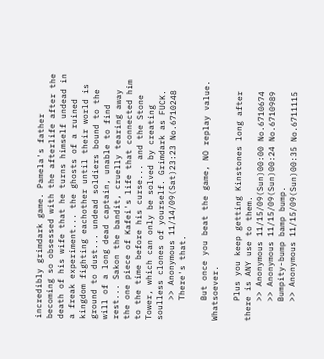incredibly grimdark game. Pamela's father becoming so obsessed with the afterlife after the death of his wife that he turns himself undead in a freak experiment... the ghosts of a ruined kingdom fighting eachother until their world is ground to dust... undead soldiers bound to the will of a long dead captain, unable to find rest... Sakon the bandit, cruelly tearing away the one piece of Kafei's life that connected him to the time before his curse... and the Stone Tower, which can only be solved by creating soulless clones of yourself. Grimdark as FUCK.
    >> Anonymous 11/14/09(Sat)23:23 No.6710248
    There's that.

    But once you beat the game, NO replay value. Whatsoever.

    Plus you keep getting Kinstones long after there is ANY use to them.
    >> Anonymous 11/15/09(Sun)00:00 No.6710674
    >> Anonymous 11/15/09(Sun)00:24 No.6710989
    Bumpity-bump bamp bump.
    >> Anonymous 11/15/09(Sun)00:35 No.6711115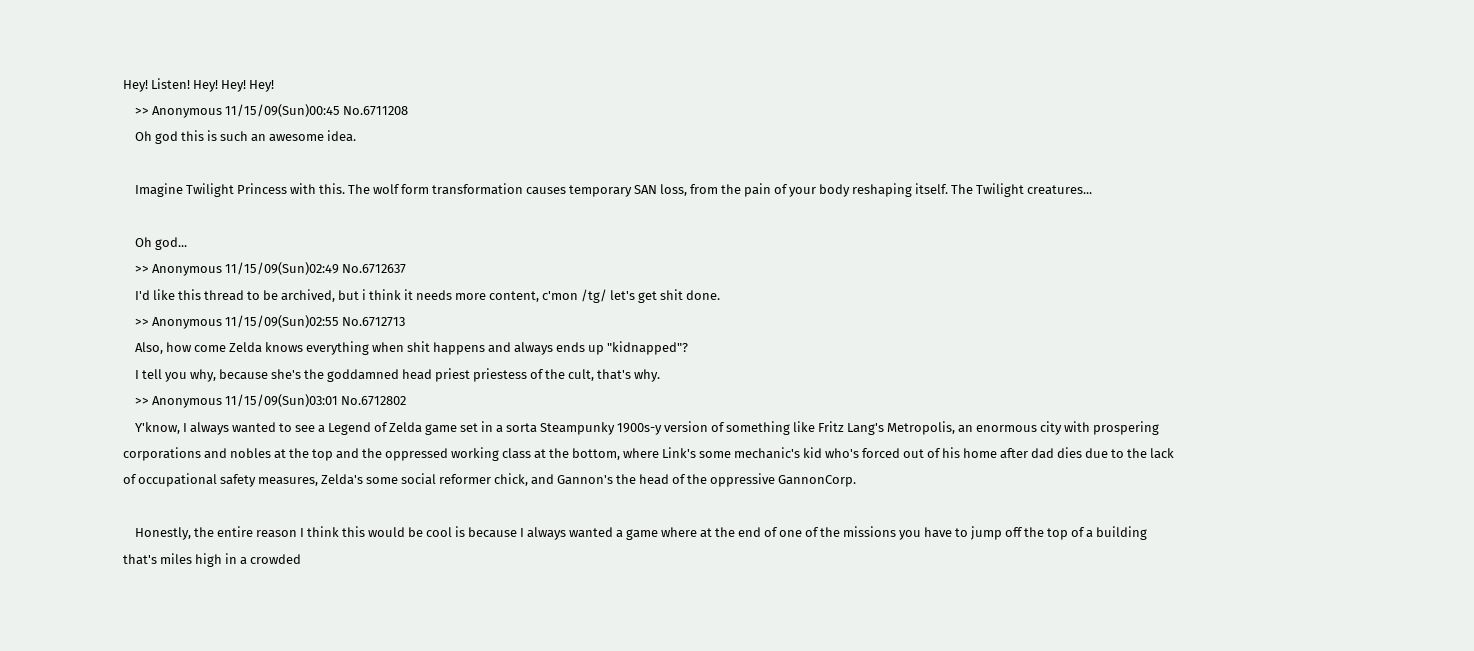Hey! Listen! Hey! Hey! Hey!
    >> Anonymous 11/15/09(Sun)00:45 No.6711208
    Oh god this is such an awesome idea.

    Imagine Twilight Princess with this. The wolf form transformation causes temporary SAN loss, from the pain of your body reshaping itself. The Twilight creatures...

    Oh god...
    >> Anonymous 11/15/09(Sun)02:49 No.6712637
    I'd like this thread to be archived, but i think it needs more content, c'mon /tg/ let's get shit done.
    >> Anonymous 11/15/09(Sun)02:55 No.6712713
    Also, how come Zelda knows everything when shit happens and always ends up "kidnapped"?
    I tell you why, because she's the goddamned head priest priestess of the cult, that's why.
    >> Anonymous 11/15/09(Sun)03:01 No.6712802
    Y'know, I always wanted to see a Legend of Zelda game set in a sorta Steampunky 1900s-y version of something like Fritz Lang's Metropolis, an enormous city with prospering corporations and nobles at the top and the oppressed working class at the bottom, where Link's some mechanic's kid who's forced out of his home after dad dies due to the lack of occupational safety measures, Zelda's some social reformer chick, and Gannon's the head of the oppressive GannonCorp.

    Honestly, the entire reason I think this would be cool is because I always wanted a game where at the end of one of the missions you have to jump off the top of a building that's miles high in a crowded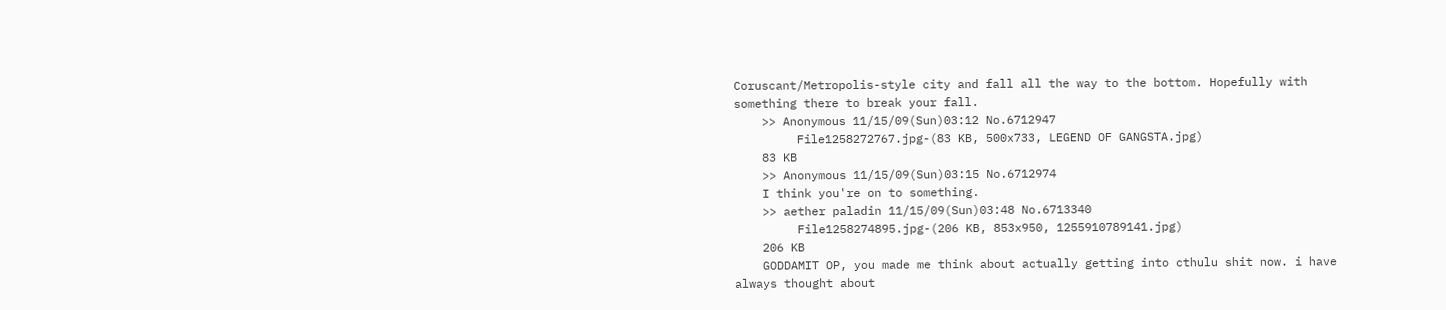Coruscant/Metropolis-style city and fall all the way to the bottom. Hopefully with something there to break your fall.
    >> Anonymous 11/15/09(Sun)03:12 No.6712947
         File1258272767.jpg-(83 KB, 500x733, LEGEND OF GANGSTA.jpg)
    83 KB
    >> Anonymous 11/15/09(Sun)03:15 No.6712974
    I think you're on to something.
    >> aether paladin 11/15/09(Sun)03:48 No.6713340
         File1258274895.jpg-(206 KB, 853x950, 1255910789141.jpg)
    206 KB
    GODDAMIT OP, you made me think about actually getting into cthulu shit now. i have always thought about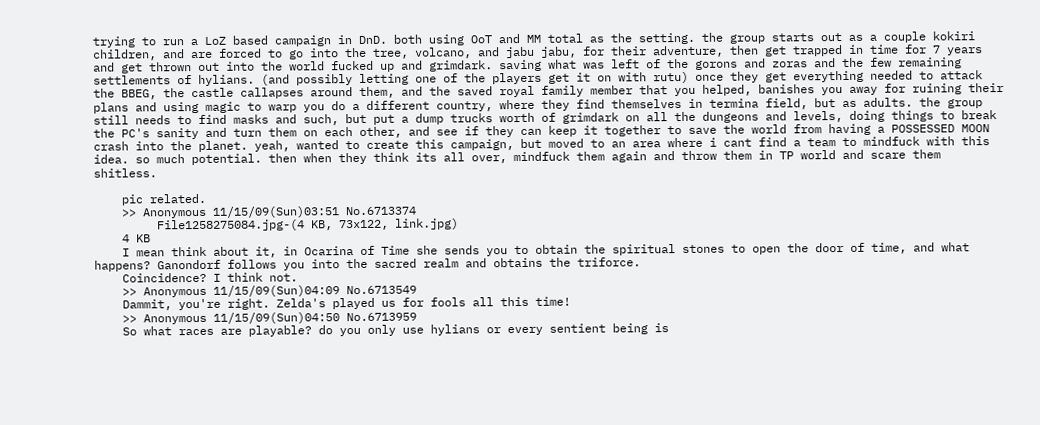trying to run a LoZ based campaign in DnD. both using OoT and MM total as the setting. the group starts out as a couple kokiri children, and are forced to go into the tree, volcano, and jabu jabu, for their adventure, then get trapped in time for 7 years and get thrown out into the world fucked up and grimdark. saving what was left of the gorons and zoras and the few remaining settlements of hylians. (and possibly letting one of the players get it on with rutu) once they get everything needed to attack the BBEG, the castle callapses around them, and the saved royal family member that you helped, banishes you away for ruining their plans and using magic to warp you do a different country, where they find themselves in termina field, but as adults. the group still needs to find masks and such, but put a dump trucks worth of grimdark on all the dungeons and levels, doing things to break the PC's sanity and turn them on each other, and see if they can keep it together to save the world from having a POSSESSED MOON crash into the planet. yeah, wanted to create this campaign, but moved to an area where i cant find a team to mindfuck with this idea. so much potential. then when they think its all over, mindfuck them again and throw them in TP world and scare them shitless.

    pic related.
    >> Anonymous 11/15/09(Sun)03:51 No.6713374
         File1258275084.jpg-(4 KB, 73x122, link.jpg)
    4 KB
    I mean think about it, in Ocarina of Time she sends you to obtain the spiritual stones to open the door of time, and what happens? Ganondorf follows you into the sacred realm and obtains the triforce.
    Coincidence? I think not.
    >> Anonymous 11/15/09(Sun)04:09 No.6713549
    Dammit, you're right. Zelda's played us for fools all this time!
    >> Anonymous 11/15/09(Sun)04:50 No.6713959
    So what races are playable? do you only use hylians or every sentient being is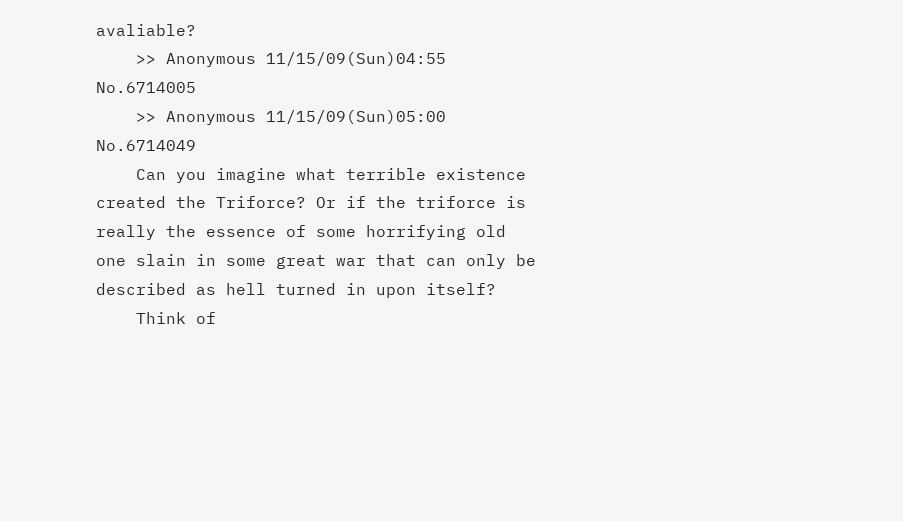avaliable?
    >> Anonymous 11/15/09(Sun)04:55 No.6714005
    >> Anonymous 11/15/09(Sun)05:00 No.6714049
    Can you imagine what terrible existence created the Triforce? Or if the triforce is really the essence of some horrifying old one slain in some great war that can only be described as hell turned in upon itself?
    Think of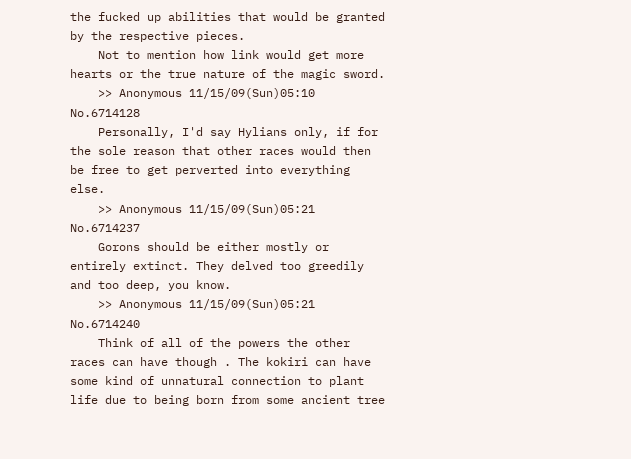the fucked up abilities that would be granted by the respective pieces.
    Not to mention how link would get more hearts or the true nature of the magic sword.
    >> Anonymous 11/15/09(Sun)05:10 No.6714128
    Personally, I'd say Hylians only, if for the sole reason that other races would then be free to get perverted into everything else.
    >> Anonymous 11/15/09(Sun)05:21 No.6714237
    Gorons should be either mostly or entirely extinct. They delved too greedily and too deep, you know.
    >> Anonymous 11/15/09(Sun)05:21 No.6714240
    Think of all of the powers the other races can have though . The kokiri can have some kind of unnatural connection to plant life due to being born from some ancient tree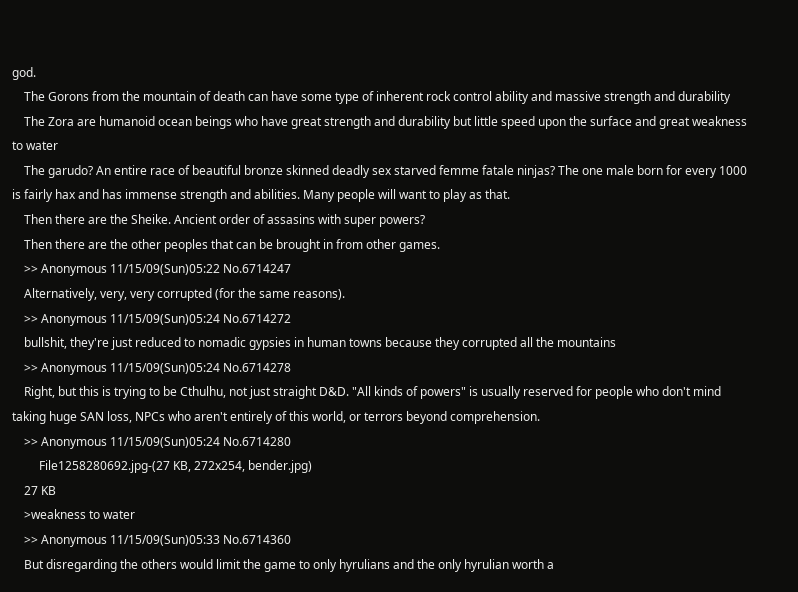god.
    The Gorons from the mountain of death can have some type of inherent rock control ability and massive strength and durability
    The Zora are humanoid ocean beings who have great strength and durability but little speed upon the surface and great weakness to water
    The garudo? An entire race of beautiful bronze skinned deadly sex starved femme fatale ninjas? The one male born for every 1000 is fairly hax and has immense strength and abilities. Many people will want to play as that.
    Then there are the Sheike. Ancient order of assasins with super powers?
    Then there are the other peoples that can be brought in from other games.
    >> Anonymous 11/15/09(Sun)05:22 No.6714247
    Alternatively, very, very corrupted (for the same reasons).
    >> Anonymous 11/15/09(Sun)05:24 No.6714272
    bullshit, they're just reduced to nomadic gypsies in human towns because they corrupted all the mountains
    >> Anonymous 11/15/09(Sun)05:24 No.6714278
    Right, but this is trying to be Cthulhu, not just straight D&D. "All kinds of powers" is usually reserved for people who don't mind taking huge SAN loss, NPCs who aren't entirely of this world, or terrors beyond comprehension.
    >> Anonymous 11/15/09(Sun)05:24 No.6714280
         File1258280692.jpg-(27 KB, 272x254, bender.jpg)
    27 KB
    >weakness to water
    >> Anonymous 11/15/09(Sun)05:33 No.6714360
    But disregarding the others would limit the game to only hyrulians and the only hyrulian worth a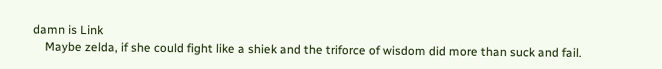damn is Link
    Maybe zelda, if she could fight like a shiek and the triforce of wisdom did more than suck and fail.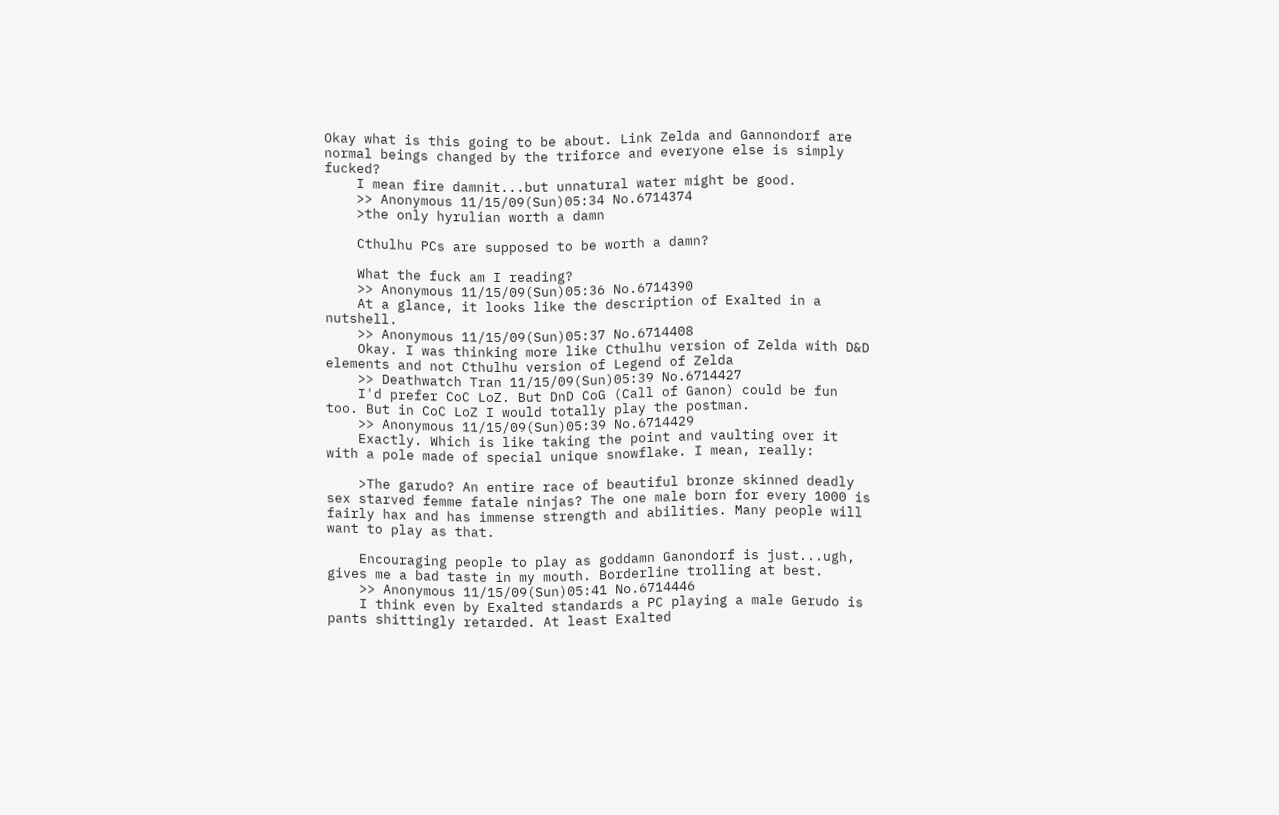Okay what is this going to be about. Link Zelda and Gannondorf are normal beings changed by the triforce and everyone else is simply fucked?
    I mean fire damnit...but unnatural water might be good.
    >> Anonymous 11/15/09(Sun)05:34 No.6714374
    >the only hyrulian worth a damn

    Cthulhu PCs are supposed to be worth a damn?

    What the fuck am I reading?
    >> Anonymous 11/15/09(Sun)05:36 No.6714390
    At a glance, it looks like the description of Exalted in a nutshell.
    >> Anonymous 11/15/09(Sun)05:37 No.6714408
    Okay. I was thinking more like Cthulhu version of Zelda with D&D elements and not Cthulhu version of Legend of Zelda
    >> Deathwatch Tran 11/15/09(Sun)05:39 No.6714427
    I'd prefer CoC LoZ. But DnD CoG (Call of Ganon) could be fun too. But in CoC LoZ I would totally play the postman.
    >> Anonymous 11/15/09(Sun)05:39 No.6714429
    Exactly. Which is like taking the point and vaulting over it with a pole made of special unique snowflake. I mean, really:

    >The garudo? An entire race of beautiful bronze skinned deadly sex starved femme fatale ninjas? The one male born for every 1000 is fairly hax and has immense strength and abilities. Many people will want to play as that.

    Encouraging people to play as goddamn Ganondorf is just...ugh, gives me a bad taste in my mouth. Borderline trolling at best.
    >> Anonymous 11/15/09(Sun)05:41 No.6714446
    I think even by Exalted standards a PC playing a male Gerudo is pants shittingly retarded. At least Exalted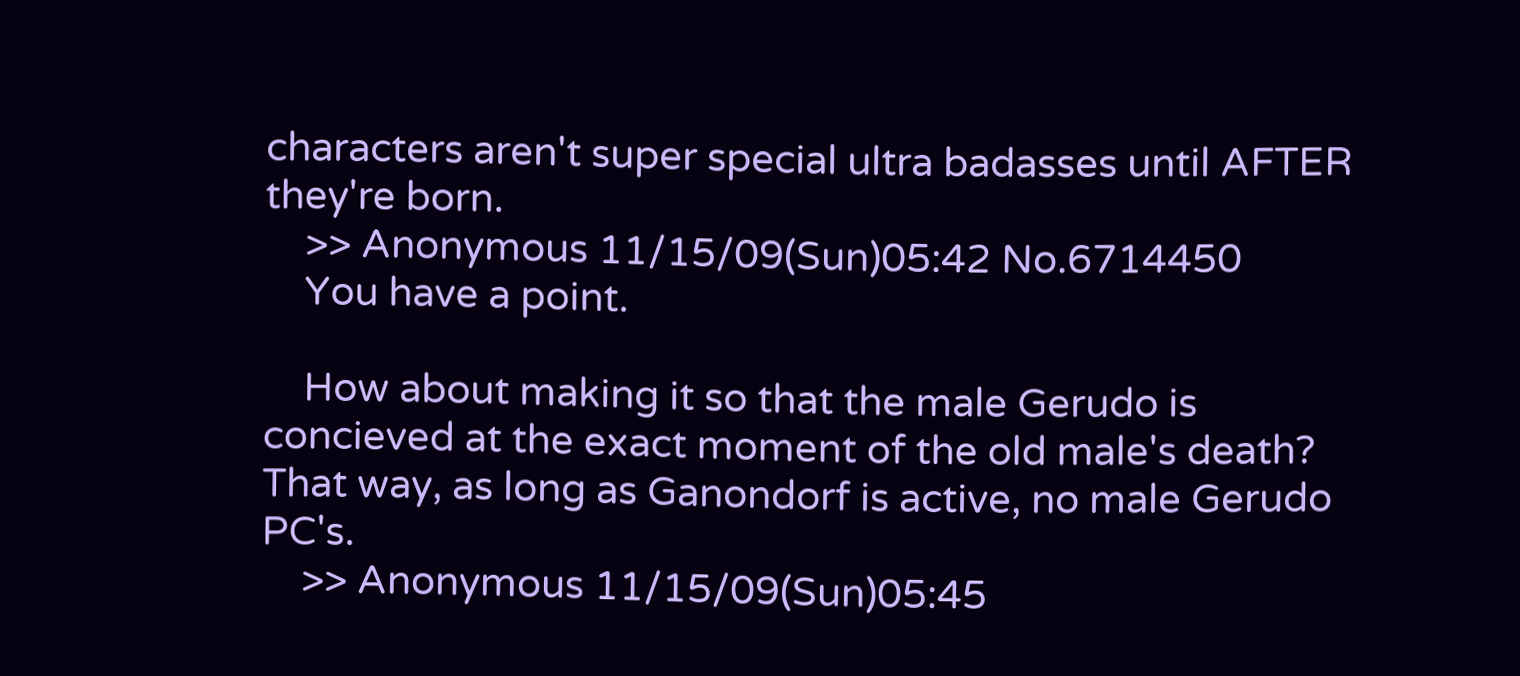characters aren't super special ultra badasses until AFTER they're born.
    >> Anonymous 11/15/09(Sun)05:42 No.6714450
    You have a point.

    How about making it so that the male Gerudo is concieved at the exact moment of the old male's death? That way, as long as Ganondorf is active, no male Gerudo PC's.
    >> Anonymous 11/15/09(Sun)05:45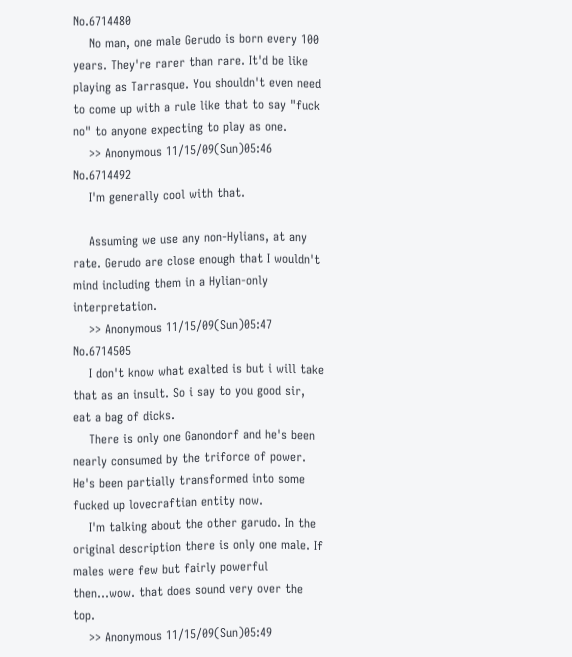No.6714480
    No man, one male Gerudo is born every 100 years. They're rarer than rare. It'd be like playing as Tarrasque. You shouldn't even need to come up with a rule like that to say "fuck no" to anyone expecting to play as one.
    >> Anonymous 11/15/09(Sun)05:46 No.6714492
    I'm generally cool with that.

    Assuming we use any non-Hylians, at any rate. Gerudo are close enough that I wouldn't mind including them in a Hylian-only interpretation.
    >> Anonymous 11/15/09(Sun)05:47 No.6714505
    I don't know what exalted is but i will take that as an insult. So i say to you good sir, eat a bag of dicks.
    There is only one Ganondorf and he's been nearly consumed by the triforce of power. He's been partially transformed into some fucked up lovecraftian entity now.
    I'm talking about the other garudo. In the original description there is only one male. If males were few but fairly powerful then...wow. that does sound very over the top.
    >> Anonymous 11/15/09(Sun)05:49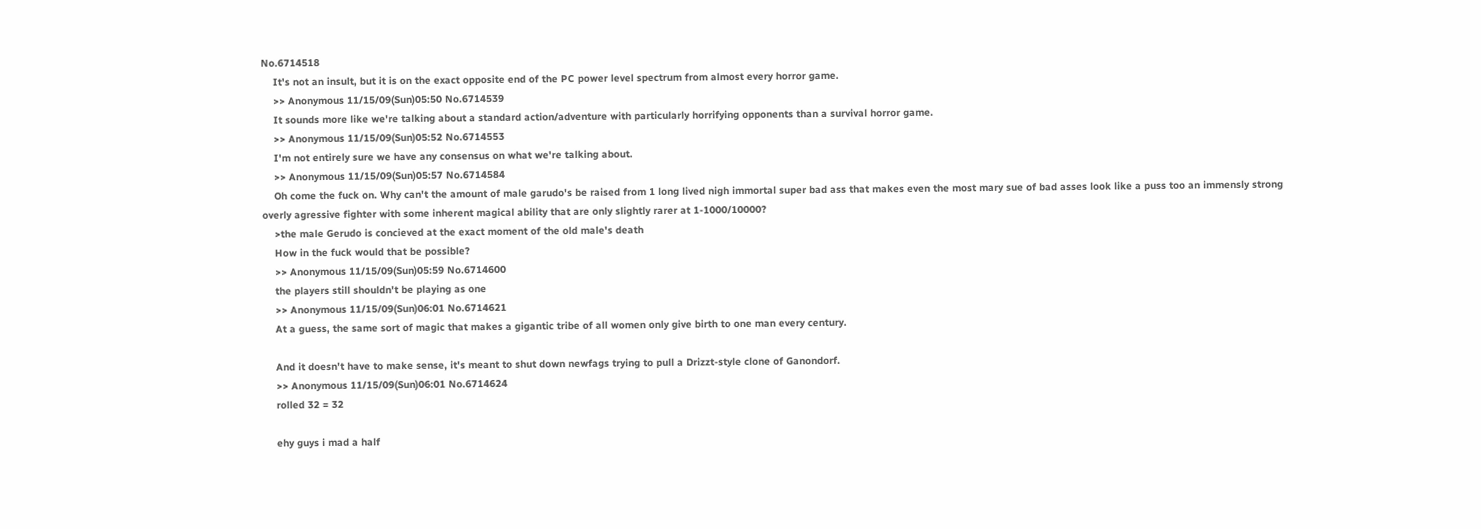No.6714518
    It's not an insult, but it is on the exact opposite end of the PC power level spectrum from almost every horror game.
    >> Anonymous 11/15/09(Sun)05:50 No.6714539
    It sounds more like we're talking about a standard action/adventure with particularly horrifying opponents than a survival horror game.
    >> Anonymous 11/15/09(Sun)05:52 No.6714553
    I'm not entirely sure we have any consensus on what we're talking about.
    >> Anonymous 11/15/09(Sun)05:57 No.6714584
    Oh come the fuck on. Why can't the amount of male garudo's be raised from 1 long lived nigh immortal super bad ass that makes even the most mary sue of bad asses look like a puss too an immensly strong overly agressive fighter with some inherent magical ability that are only slightly rarer at 1-1000/10000?
    >the male Gerudo is concieved at the exact moment of the old male's death
    How in the fuck would that be possible?
    >> Anonymous 11/15/09(Sun)05:59 No.6714600
    the players still shouldn't be playing as one
    >> Anonymous 11/15/09(Sun)06:01 No.6714621
    At a guess, the same sort of magic that makes a gigantic tribe of all women only give birth to one man every century.

    And it doesn't have to make sense, it's meant to shut down newfags trying to pull a Drizzt-style clone of Ganondorf.
    >> Anonymous 11/15/09(Sun)06:01 No.6714624
    rolled 32 = 32

    ehy guys i mad a half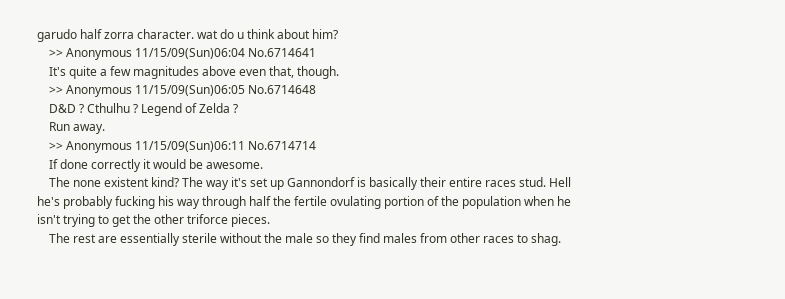garudo half zorra character. wat do u think about him?
    >> Anonymous 11/15/09(Sun)06:04 No.6714641
    It's quite a few magnitudes above even that, though.
    >> Anonymous 11/15/09(Sun)06:05 No.6714648
    D&D ? Cthulhu ? Legend of Zelda ?
    Run away.
    >> Anonymous 11/15/09(Sun)06:11 No.6714714
    If done correctly it would be awesome.
    The none existent kind? The way it's set up Gannondorf is basically their entire races stud. Hell he's probably fucking his way through half the fertile ovulating portion of the population when he isn't trying to get the other triforce pieces.
    The rest are essentially sterile without the male so they find males from other races to shag.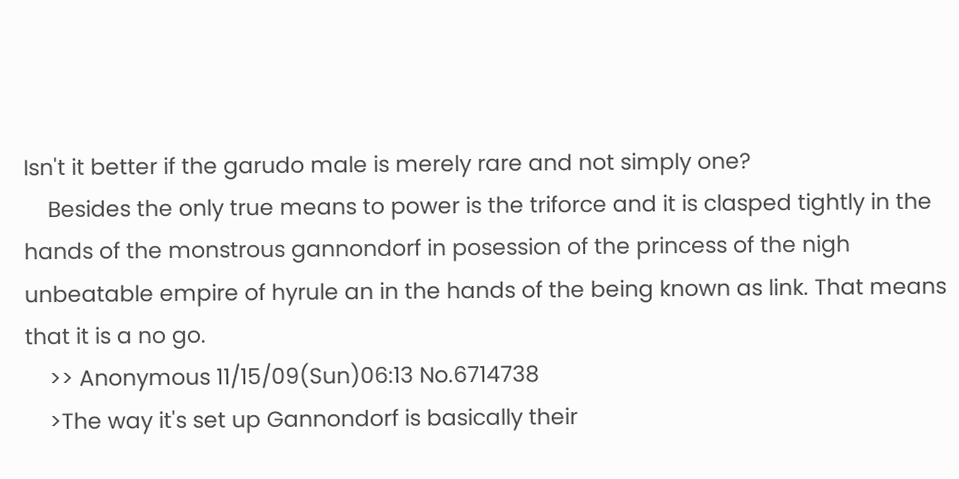Isn't it better if the garudo male is merely rare and not simply one?
    Besides the only true means to power is the triforce and it is clasped tightly in the hands of the monstrous gannondorf in posession of the princess of the nigh unbeatable empire of hyrule an in the hands of the being known as link. That means that it is a no go.
    >> Anonymous 11/15/09(Sun)06:13 No.6714738
    >The way it's set up Gannondorf is basically their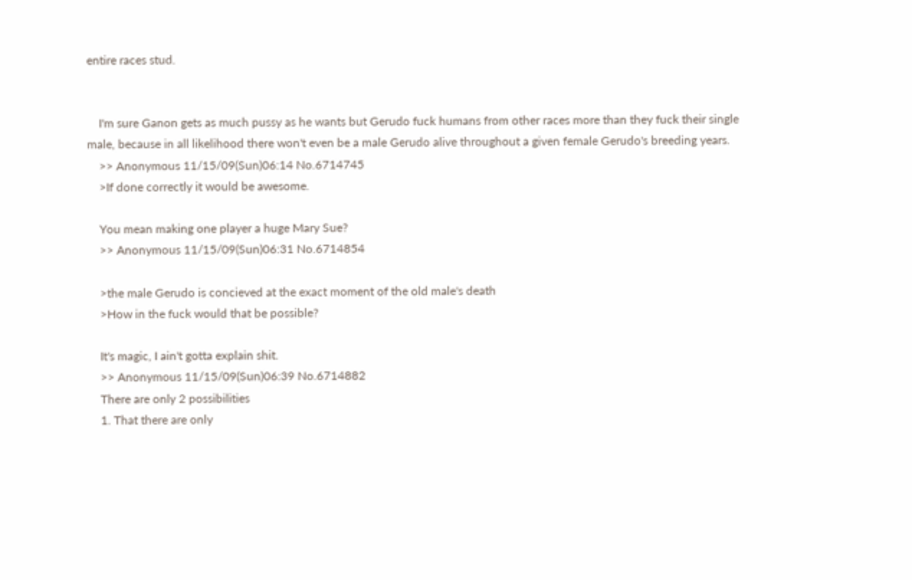entire races stud.


    I'm sure Ganon gets as much pussy as he wants but Gerudo fuck humans from other races more than they fuck their single male, because in all likelihood there won't even be a male Gerudo alive throughout a given female Gerudo's breeding years.
    >> Anonymous 11/15/09(Sun)06:14 No.6714745
    >If done correctly it would be awesome.

    You mean making one player a huge Mary Sue?
    >> Anonymous 11/15/09(Sun)06:31 No.6714854

    >the male Gerudo is concieved at the exact moment of the old male's death
    >How in the fuck would that be possible?

    It's magic, I ain't gotta explain shit.
    >> Anonymous 11/15/09(Sun)06:39 No.6714882
    There are only 2 possibilities
    1. That there are only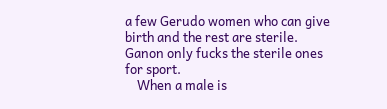a few Gerudo women who can give birth and the rest are sterile. Ganon only fucks the sterile ones for sport.
    When a male is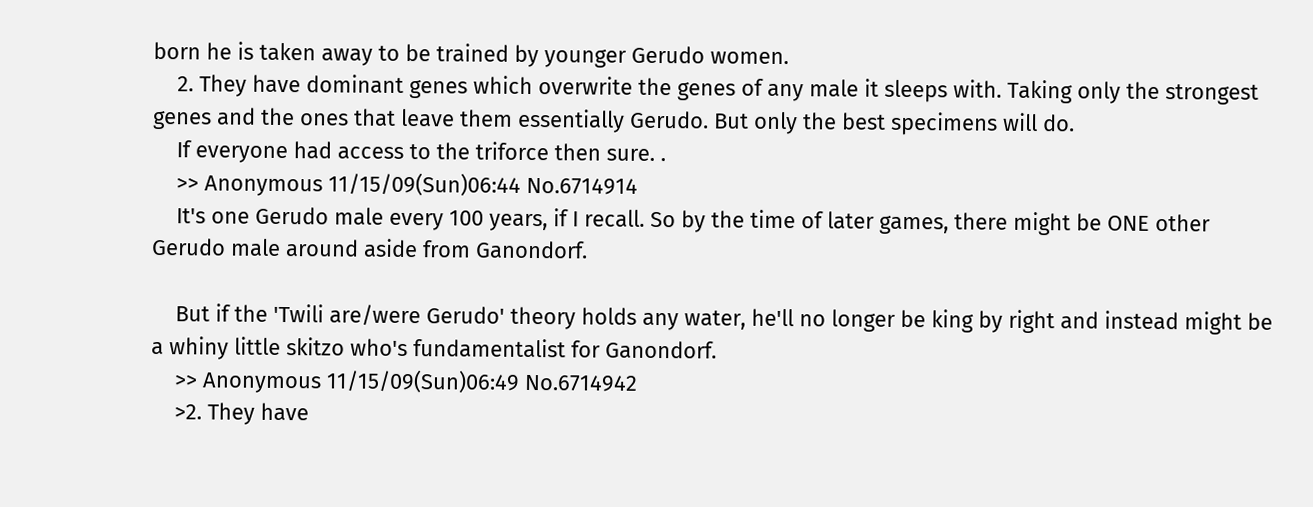born he is taken away to be trained by younger Gerudo women.
    2. They have dominant genes which overwrite the genes of any male it sleeps with. Taking only the strongest genes and the ones that leave them essentially Gerudo. But only the best specimens will do.
    If everyone had access to the triforce then sure. .
    >> Anonymous 11/15/09(Sun)06:44 No.6714914
    It's one Gerudo male every 100 years, if I recall. So by the time of later games, there might be ONE other Gerudo male around aside from Ganondorf.

    But if the 'Twili are/were Gerudo' theory holds any water, he'll no longer be king by right and instead might be a whiny little skitzo who's fundamentalist for Ganondorf.
    >> Anonymous 11/15/09(Sun)06:49 No.6714942
    >2. They have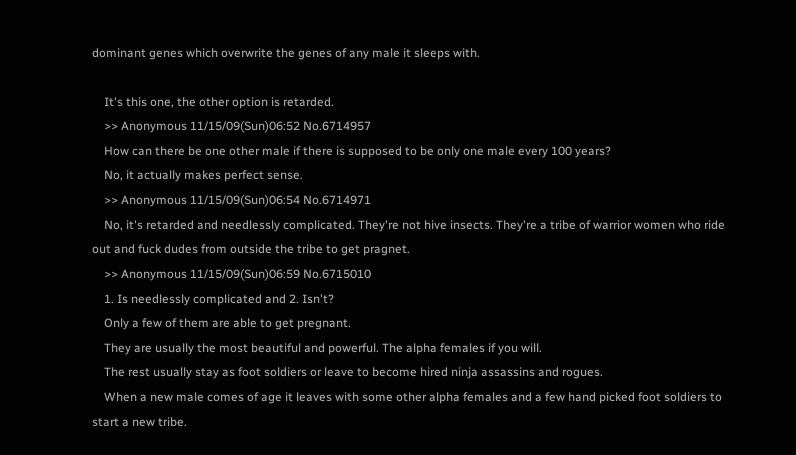dominant genes which overwrite the genes of any male it sleeps with.

    It's this one, the other option is retarded.
    >> Anonymous 11/15/09(Sun)06:52 No.6714957
    How can there be one other male if there is supposed to be only one male every 100 years?
    No, it actually makes perfect sense.
    >> Anonymous 11/15/09(Sun)06:54 No.6714971
    No, it's retarded and needlessly complicated. They're not hive insects. They're a tribe of warrior women who ride out and fuck dudes from outside the tribe to get pragnet.
    >> Anonymous 11/15/09(Sun)06:59 No.6715010
    1. Is needlessly complicated and 2. Isn't?
    Only a few of them are able to get pregnant.
    They are usually the most beautiful and powerful. The alpha females if you will.
    The rest usually stay as foot soldiers or leave to become hired ninja assassins and rogues.
    When a new male comes of age it leaves with some other alpha females and a few hand picked foot soldiers to start a new tribe.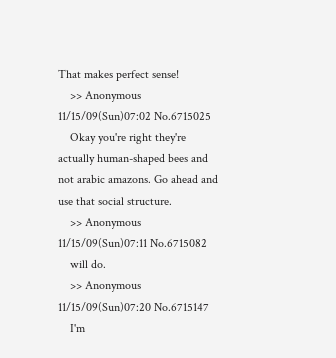That makes perfect sense!
    >> Anonymous 11/15/09(Sun)07:02 No.6715025
    Okay you're right they're actually human-shaped bees and not arabic amazons. Go ahead and use that social structure.
    >> Anonymous 11/15/09(Sun)07:11 No.6715082
    will do.
    >> Anonymous 11/15/09(Sun)07:20 No.6715147
    I'm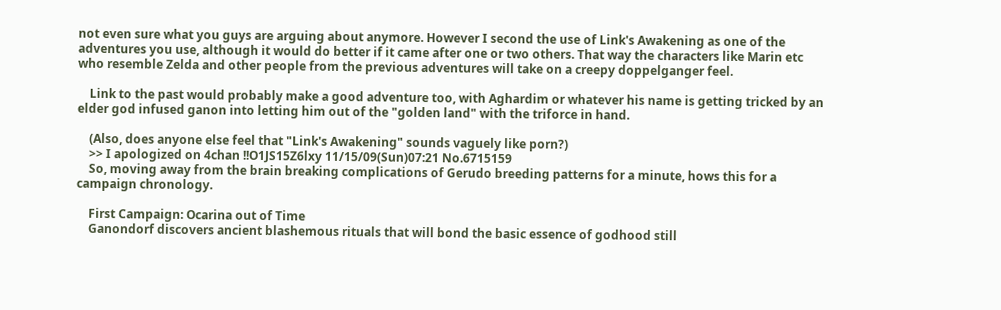not even sure what you guys are arguing about anymore. However I second the use of Link's Awakening as one of the adventures you use, although it would do better if it came after one or two others. That way the characters like Marin etc who resemble Zelda and other people from the previous adventures will take on a creepy doppelganger feel.

    Link to the past would probably make a good adventure too, with Aghardim or whatever his name is getting tricked by an elder god infused ganon into letting him out of the "golden land" with the triforce in hand.

    (Also, does anyone else feel that "Link's Awakening" sounds vaguely like porn?)
    >> I apologized on 4chan !!O1JS15Z6lxy 11/15/09(Sun)07:21 No.6715159
    So, moving away from the brain breaking complications of Gerudo breeding patterns for a minute, hows this for a campaign chronology.

    First Campaign: Ocarina out of Time
    Ganondorf discovers ancient blashemous rituals that will bond the basic essence of godhood still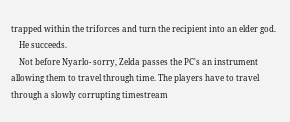trapped within the triforces and turn the recipient into an elder god.
    He succeeds.
    Not before Nyarlo- sorry, Zelda passes the PC's an instrument allowing them to travel through time. The players have to travel through a slowly corrupting timestream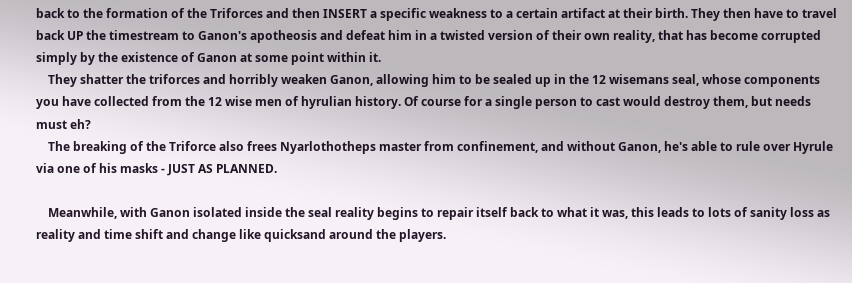back to the formation of the Triforces and then INSERT a specific weakness to a certain artifact at their birth. They then have to travel back UP the timestream to Ganon's apotheosis and defeat him in a twisted version of their own reality, that has become corrupted simply by the existence of Ganon at some point within it.
    They shatter the triforces and horribly weaken Ganon, allowing him to be sealed up in the 12 wisemans seal, whose components you have collected from the 12 wise men of hyrulian history. Of course for a single person to cast would destroy them, but needs must eh?
    The breaking of the Triforce also frees Nyarlothotheps master from confinement, and without Ganon, he's able to rule over Hyrule via one of his masks - JUST AS PLANNED.

    Meanwhile, with Ganon isolated inside the seal reality begins to repair itself back to what it was, this leads to lots of sanity loss as reality and time shift and change like quicksand around the players.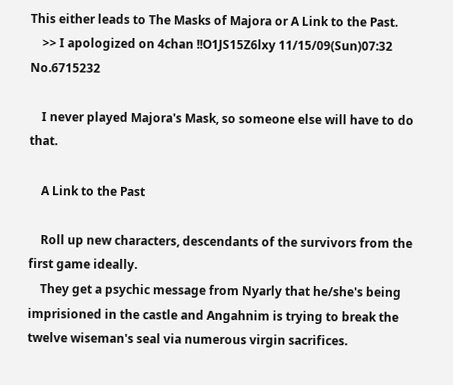This either leads to The Masks of Majora or A Link to the Past.
    >> I apologized on 4chan !!O1JS15Z6lxy 11/15/09(Sun)07:32 No.6715232

    I never played Majora's Mask, so someone else will have to do that.

    A Link to the Past

    Roll up new characters, descendants of the survivors from the first game ideally.
    They get a psychic message from Nyarly that he/she's being imprisioned in the castle and Angahnim is trying to break the twelve wiseman's seal via numerous virgin sacrifices.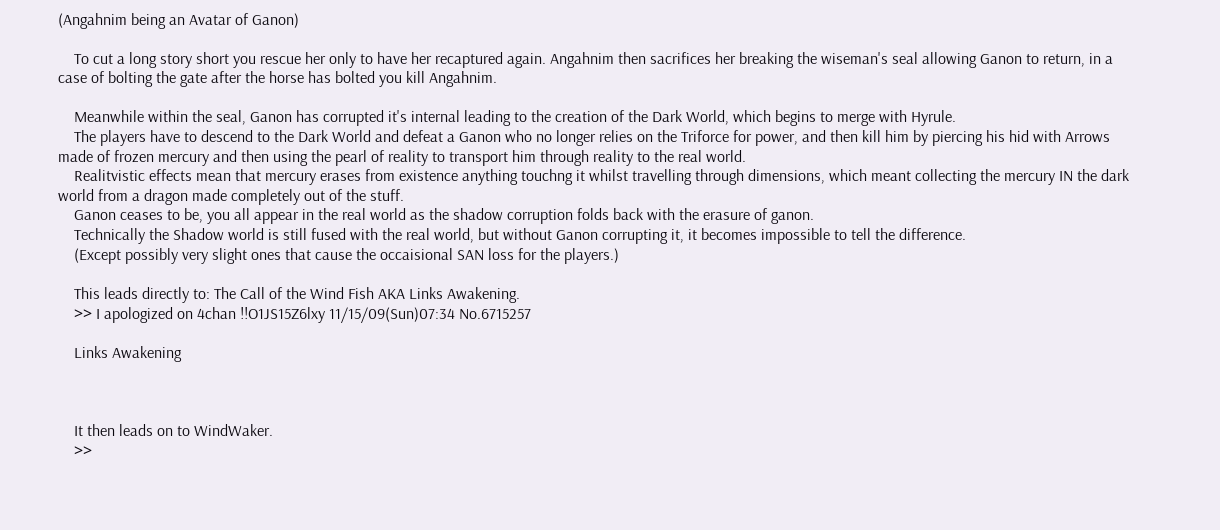(Angahnim being an Avatar of Ganon)

    To cut a long story short you rescue her only to have her recaptured again. Angahnim then sacrifices her breaking the wiseman's seal allowing Ganon to return, in a case of bolting the gate after the horse has bolted you kill Angahnim.

    Meanwhile within the seal, Ganon has corrupted it's internal leading to the creation of the Dark World, which begins to merge with Hyrule.
    The players have to descend to the Dark World and defeat a Ganon who no longer relies on the Triforce for power, and then kill him by piercing his hid with Arrows made of frozen mercury and then using the pearl of reality to transport him through reality to the real world.
    Realitvistic effects mean that mercury erases from existence anything touchng it whilst travelling through dimensions, which meant collecting the mercury IN the dark world from a dragon made completely out of the stuff.
    Ganon ceases to be, you all appear in the real world as the shadow corruption folds back with the erasure of ganon.
    Technically the Shadow world is still fused with the real world, but without Ganon corrupting it, it becomes impossible to tell the difference.
    (Except possibly very slight ones that cause the occaisional SAN loss for the players.)

    This leads directly to: The Call of the Wind Fish AKA Links Awakening.
    >> I apologized on 4chan !!O1JS15Z6lxy 11/15/09(Sun)07:34 No.6715257

    Links Awakening



    It then leads on to WindWaker.
    >>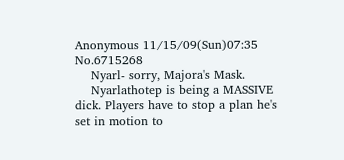Anonymous 11/15/09(Sun)07:35 No.6715268
    Nyarl- sorry, Majora's Mask.
    Nyarlathotep is being a MASSIVE dick. Players have to stop a plan he's set in motion to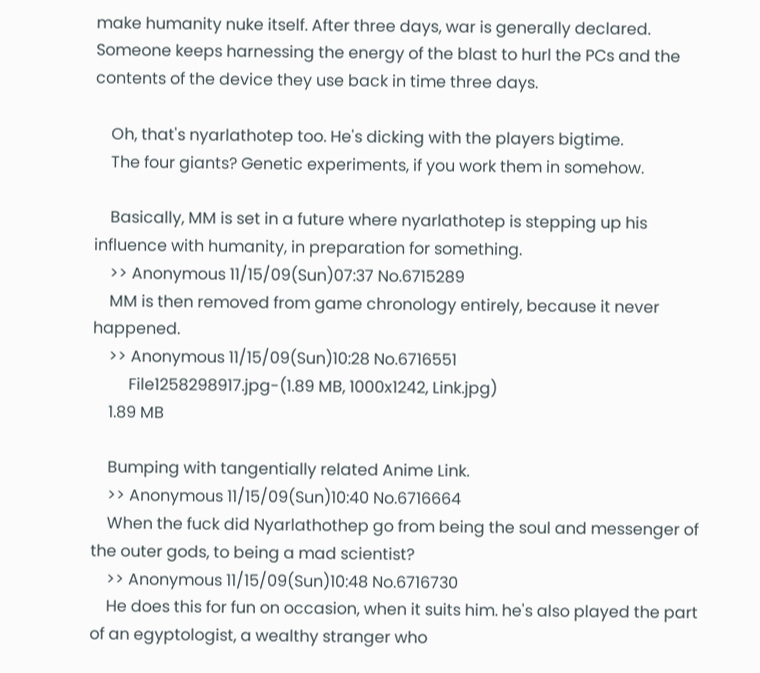make humanity nuke itself. After three days, war is generally declared. Someone keeps harnessing the energy of the blast to hurl the PCs and the contents of the device they use back in time three days.

    Oh, that's nyarlathotep too. He's dicking with the players bigtime.
    The four giants? Genetic experiments, if you work them in somehow.

    Basically, MM is set in a future where nyarlathotep is stepping up his influence with humanity, in preparation for something.
    >> Anonymous 11/15/09(Sun)07:37 No.6715289
    MM is then removed from game chronology entirely, because it never happened.
    >> Anonymous 11/15/09(Sun)10:28 No.6716551
         File1258298917.jpg-(1.89 MB, 1000x1242, Link.jpg)
    1.89 MB

    Bumping with tangentially related Anime Link.
    >> Anonymous 11/15/09(Sun)10:40 No.6716664
    When the fuck did Nyarlathothep go from being the soul and messenger of the outer gods, to being a mad scientist?
    >> Anonymous 11/15/09(Sun)10:48 No.6716730
    He does this for fun on occasion, when it suits him. he's also played the part of an egyptologist, a wealthy stranger who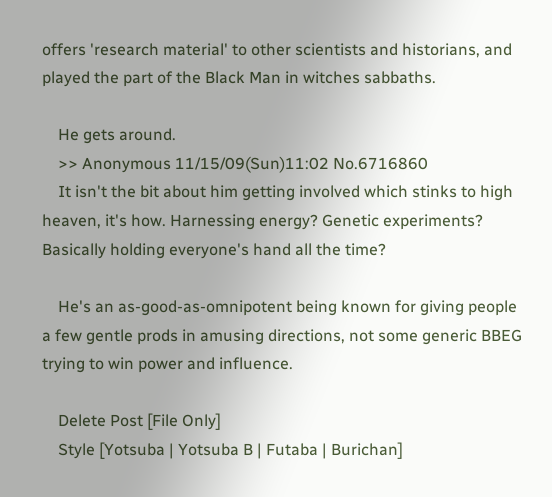offers 'research material' to other scientists and historians, and played the part of the Black Man in witches sabbaths.

    He gets around.
    >> Anonymous 11/15/09(Sun)11:02 No.6716860
    It isn't the bit about him getting involved which stinks to high heaven, it's how. Harnessing energy? Genetic experiments? Basically holding everyone's hand all the time?

    He's an as-good-as-omnipotent being known for giving people a few gentle prods in amusing directions, not some generic BBEG trying to win power and influence.

    Delete Post [File Only]
    Style [Yotsuba | Yotsuba B | Futaba | Burichan]